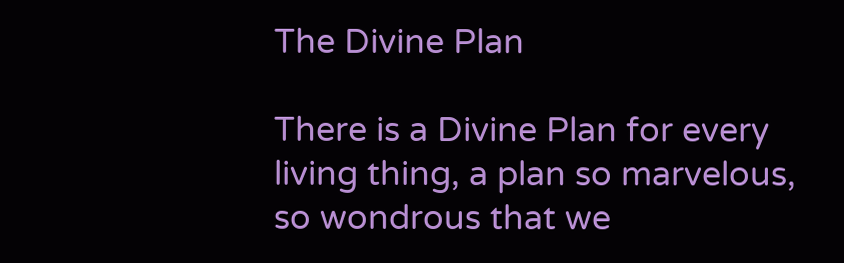The Divine Plan

There is a Divine Plan for every living thing, a plan so marvelous, so wondrous that we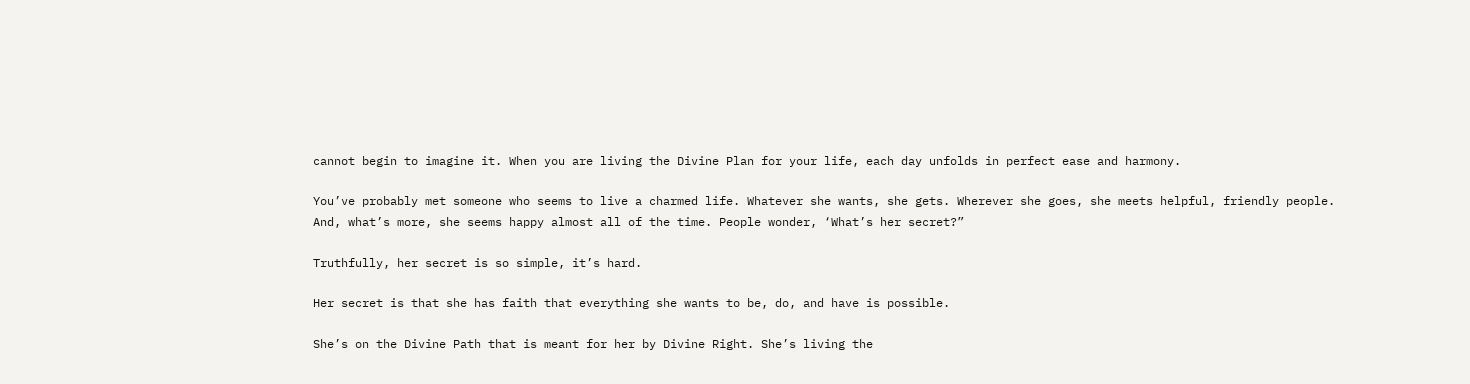cannot begin to imagine it. When you are living the Divine Plan for your life, each day unfolds in perfect ease and harmony.

You’ve probably met someone who seems to live a charmed life. Whatever she wants, she gets. Wherever she goes, she meets helpful, friendly people. And, what’s more, she seems happy almost all of the time. People wonder, ‘What’s her secret?”

Truthfully, her secret is so simple, it’s hard.

Her secret is that she has faith that everything she wants to be, do, and have is possible.

She’s on the Divine Path that is meant for her by Divine Right. She’s living the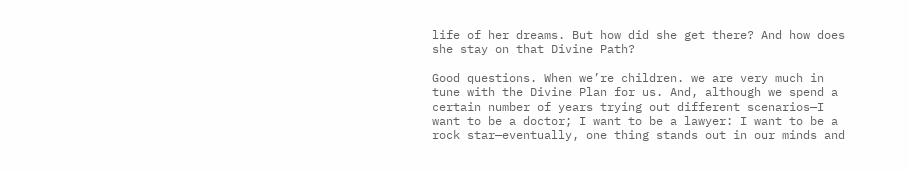life of her dreams. But how did she get there? And how does she stay on that Divine Path?

Good questions. When we’re children. we are very much in tune with the Divine Plan for us. And, although we spend a certain number of years trying out different scenarios—I want to be a doctor; I want to be a lawyer: I want to be a rock star—eventually, one thing stands out in our minds and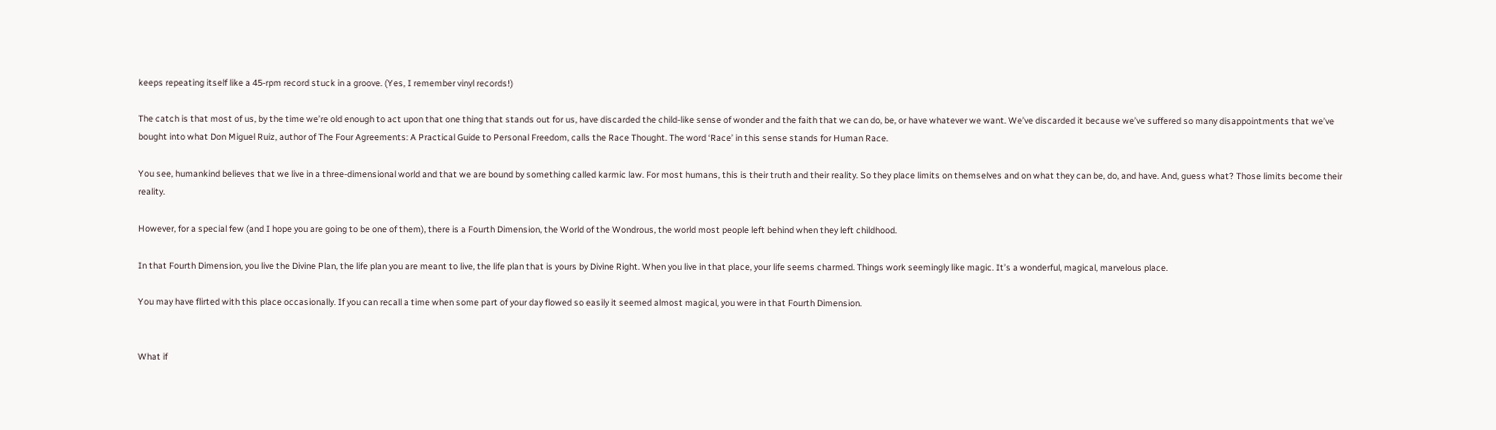keeps repeating itself like a 45-rpm record stuck in a groove. (Yes, I remember vinyl records!)

The catch is that most of us, by the time we’re old enough to act upon that one thing that stands out for us, have discarded the child-like sense of wonder and the faith that we can do, be, or have whatever we want. We’ve discarded it because we’ve suffered so many disappointments that we’ve bought into what Don Miguel Ruiz, author of The Four Agreements: A Practical Guide to Personal Freedom, calls the Race Thought. The word ‘Race’ in this sense stands for Human Race.

You see, humankind believes that we live in a three-dimensional world and that we are bound by something called karmic law. For most humans, this is their truth and their reality. So they place limits on themselves and on what they can be, do, and have. And, guess what? Those limits become their reality.

However, for a special few (and I hope you are going to be one of them), there is a Fourth Dimension, the World of the Wondrous, the world most people left behind when they left childhood.

In that Fourth Dimension, you live the Divine Plan, the life plan you are meant to live, the life plan that is yours by Divine Right. When you live in that place, your life seems charmed. Things work seemingly like magic. It’s a wonderful, magical, marvelous place.

You may have flirted with this place occasionally. If you can recall a time when some part of your day flowed so easily it seemed almost magical, you were in that Fourth Dimension.


What if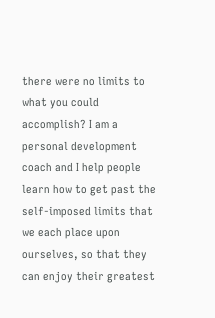there were no limits to what you could accomplish? I am a personal development coach and I help people learn how to get past the self-imposed limits that we each place upon ourselves, so that they can enjoy their greatest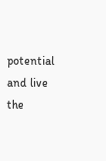potential and live the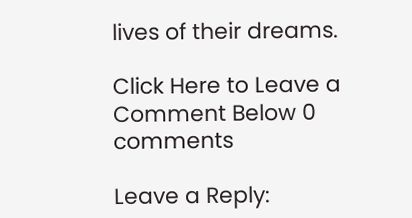lives of their dreams.

Click Here to Leave a Comment Below 0 comments

Leave a Reply: